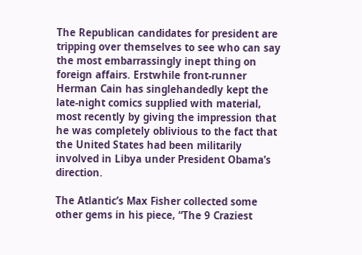The Republican candidates for president are tripping over themselves to see who can say the most embarrassingly inept thing on foreign affairs. Erstwhile front-runner Herman Cain has singlehandedly kept the late-night comics supplied with material, most recently by giving the impression that he was completely oblivious to the fact that the United States had been militarily involved in Libya under President Obama’s direction.

The Atlantic’s Max Fisher collected some other gems in his piece, “The 9 Craziest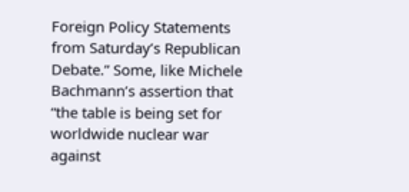Foreign Policy Statements from Saturday’s Republican Debate.” Some, like Michele Bachmann’s assertion that “the table is being set for worldwide nuclear war against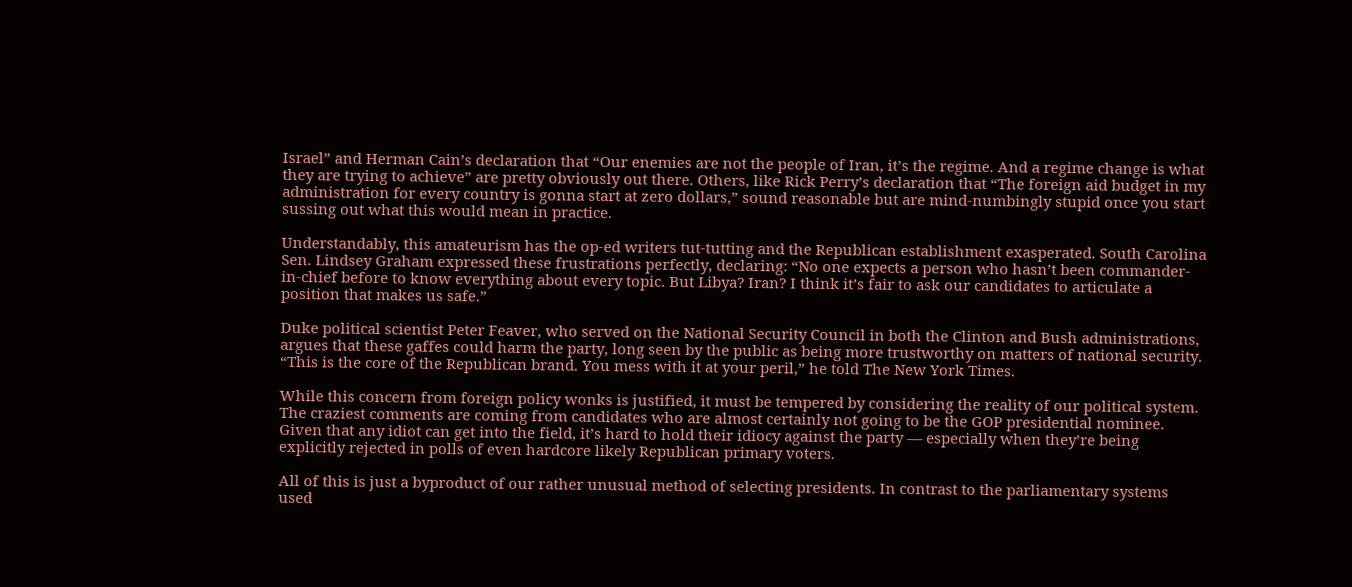Israel” and Herman Cain’s declaration that “Our enemies are not the people of Iran, it’s the regime. And a regime change is what they are trying to achieve” are pretty obviously out there. Others, like Rick Perry’s declaration that “The foreign aid budget in my administration for every country is gonna start at zero dollars,” sound reasonable but are mind-numbingly stupid once you start sussing out what this would mean in practice.

Understandably, this amateurism has the op-ed writers tut-tutting and the Republican establishment exasperated. South Carolina Sen. Lindsey Graham expressed these frustrations perfectly, declaring: “No one expects a person who hasn’t been commander-in-chief before to know everything about every topic. But Libya? Iran? I think it’s fair to ask our candidates to articulate a position that makes us safe.”

Duke political scientist Peter Feaver, who served on the National Security Council in both the Clinton and Bush administrations, argues that these gaffes could harm the party, long seen by the public as being more trustworthy on matters of national security. “This is the core of the Republican brand. You mess with it at your peril,” he told The New York Times.

While this concern from foreign policy wonks is justified, it must be tempered by considering the reality of our political system. The craziest comments are coming from candidates who are almost certainly not going to be the GOP presidential nominee. Given that any idiot can get into the field, it’s hard to hold their idiocy against the party — especially when they’re being explicitly rejected in polls of even hardcore likely Republican primary voters.

All of this is just a byproduct of our rather unusual method of selecting presidents. In contrast to the parliamentary systems used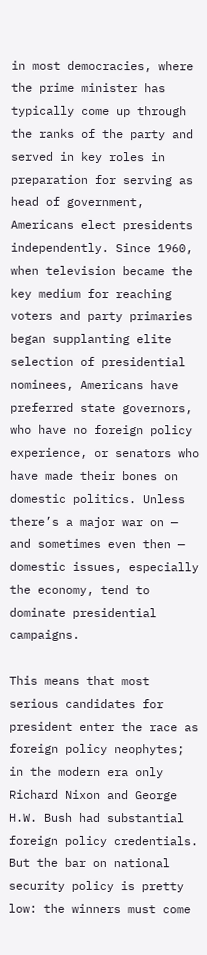in most democracies, where the prime minister has typically come up through the ranks of the party and served in key roles in preparation for serving as head of government, Americans elect presidents independently. Since 1960, when television became the key medium for reaching voters and party primaries began supplanting elite selection of presidential nominees, Americans have preferred state governors, who have no foreign policy experience, or senators who have made their bones on domestic politics. Unless there’s a major war on — and sometimes even then — domestic issues, especially the economy, tend to dominate presidential campaigns.

This means that most serious candidates for president enter the race as foreign policy neophytes; in the modern era only Richard Nixon and George H.W. Bush had substantial foreign policy credentials. But the bar on national security policy is pretty low: the winners must come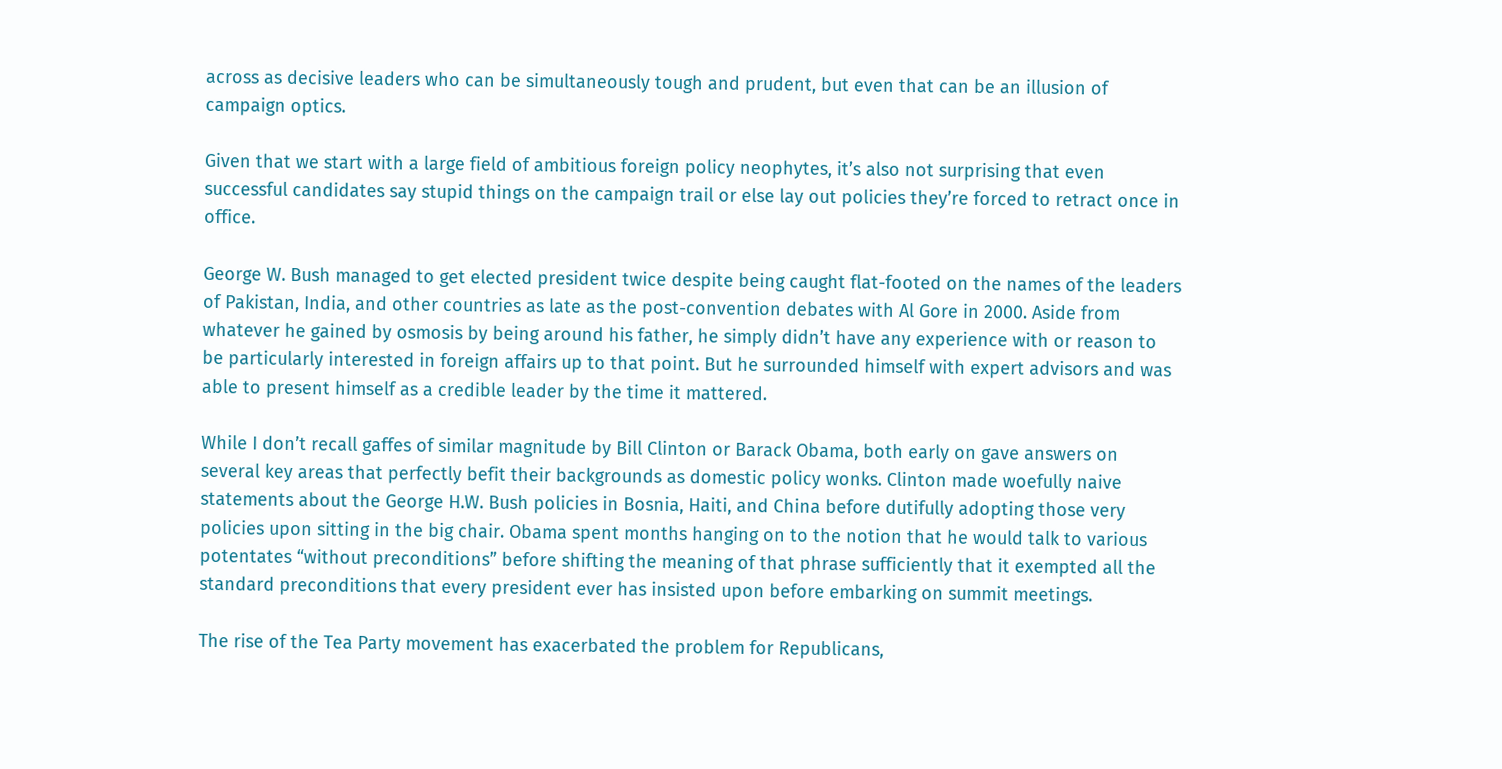across as decisive leaders who can be simultaneously tough and prudent, but even that can be an illusion of campaign optics.

Given that we start with a large field of ambitious foreign policy neophytes, it’s also not surprising that even successful candidates say stupid things on the campaign trail or else lay out policies they’re forced to retract once in office.

George W. Bush managed to get elected president twice despite being caught flat-footed on the names of the leaders of Pakistan, India, and other countries as late as the post-convention debates with Al Gore in 2000. Aside from whatever he gained by osmosis by being around his father, he simply didn’t have any experience with or reason to be particularly interested in foreign affairs up to that point. But he surrounded himself with expert advisors and was able to present himself as a credible leader by the time it mattered.

While I don’t recall gaffes of similar magnitude by Bill Clinton or Barack Obama, both early on gave answers on several key areas that perfectly befit their backgrounds as domestic policy wonks. Clinton made woefully naive statements about the George H.W. Bush policies in Bosnia, Haiti, and China before dutifully adopting those very policies upon sitting in the big chair. Obama spent months hanging on to the notion that he would talk to various potentates “without preconditions” before shifting the meaning of that phrase sufficiently that it exempted all the standard preconditions that every president ever has insisted upon before embarking on summit meetings.

The rise of the Tea Party movement has exacerbated the problem for Republicans,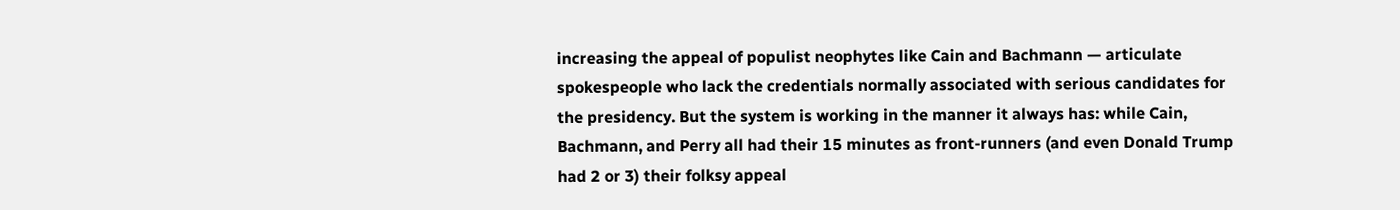increasing the appeal of populist neophytes like Cain and Bachmann — articulate spokespeople who lack the credentials normally associated with serious candidates for the presidency. But the system is working in the manner it always has: while Cain, Bachmann, and Perry all had their 15 minutes as front-runners (and even Donald Trump had 2 or 3) their folksy appeal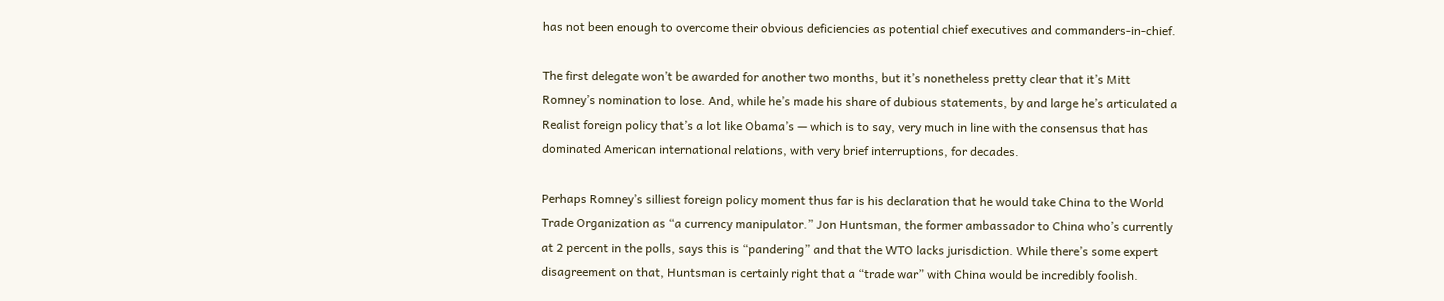has not been enough to overcome their obvious deficiencies as potential chief executives and commanders-in-chief.

The first delegate won’t be awarded for another two months, but it’s nonetheless pretty clear that it’s Mitt Romney’s nomination to lose. And, while he’s made his share of dubious statements, by and large he’s articulated a Realist foreign policy that’s a lot like Obama’s — which is to say, very much in line with the consensus that has dominated American international relations, with very brief interruptions, for decades.

Perhaps Romney’s silliest foreign policy moment thus far is his declaration that he would take China to the World Trade Organization as “a currency manipulator.” Jon Huntsman, the former ambassador to China who’s currently at 2 percent in the polls, says this is “pandering” and that the WTO lacks jurisdiction. While there’s some expert disagreement on that, Huntsman is certainly right that a “trade war” with China would be incredibly foolish.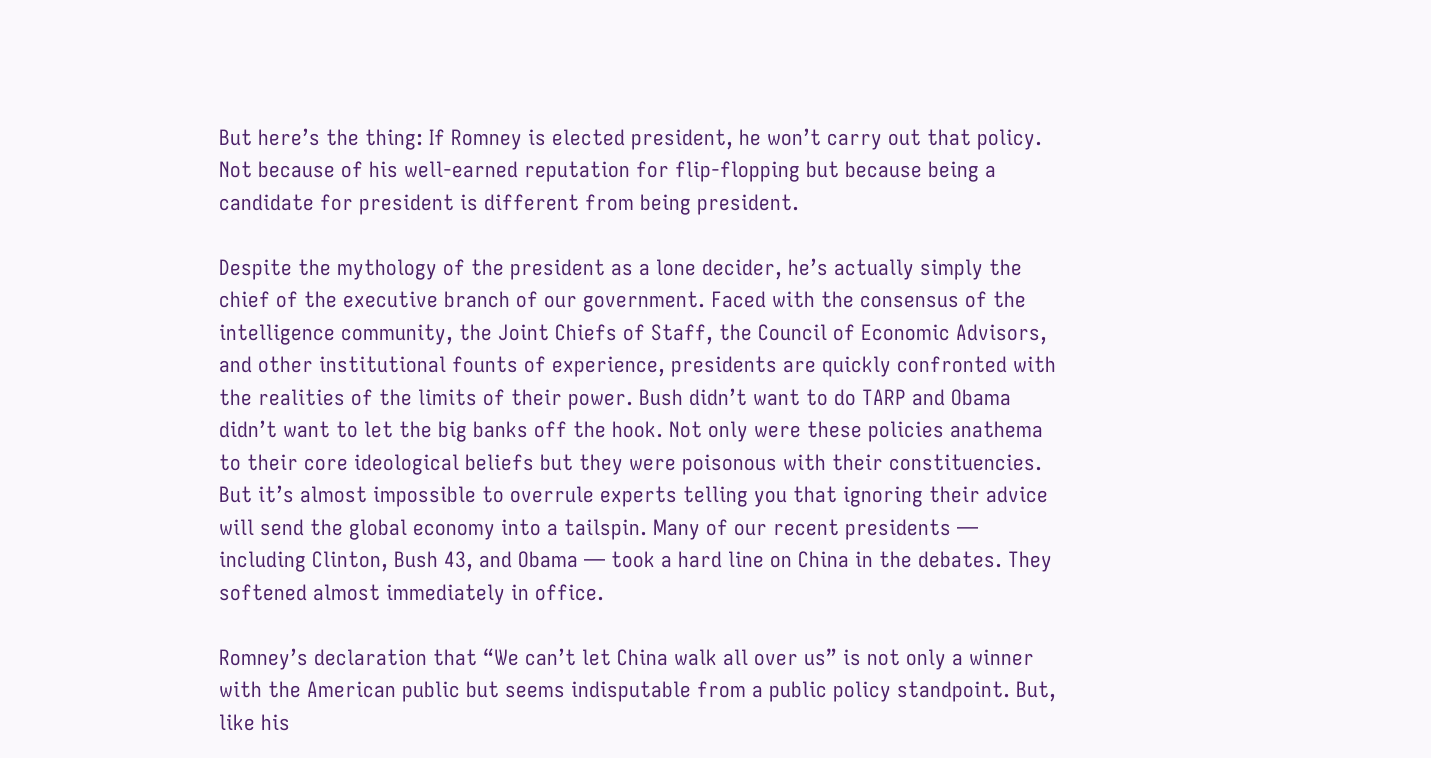But here’s the thing: If Romney is elected president, he won’t carry out that policy. Not because of his well-earned reputation for flip-flopping but because being a candidate for president is different from being president.

Despite the mythology of the president as a lone decider, he’s actually simply the chief of the executive branch of our government. Faced with the consensus of the intelligence community, the Joint Chiefs of Staff, the Council of Economic Advisors, and other institutional founts of experience, presidents are quickly confronted with the realities of the limits of their power. Bush didn’t want to do TARP and Obama didn’t want to let the big banks off the hook. Not only were these policies anathema to their core ideological beliefs but they were poisonous with their constituencies. But it’s almost impossible to overrule experts telling you that ignoring their advice will send the global economy into a tailspin. Many of our recent presidents — including Clinton, Bush 43, and Obama — took a hard line on China in the debates. They softened almost immediately in office.

Romney’s declaration that “We can’t let China walk all over us” is not only a winner with the American public but seems indisputable from a public policy standpoint. But, like his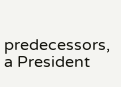predecessors, a President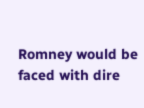Romney would be faced with dire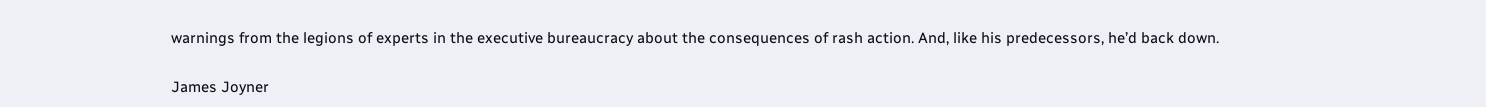warnings from the legions of experts in the executive bureaucracy about the consequences of rash action. And, like his predecessors, he’d back down.

James Joyner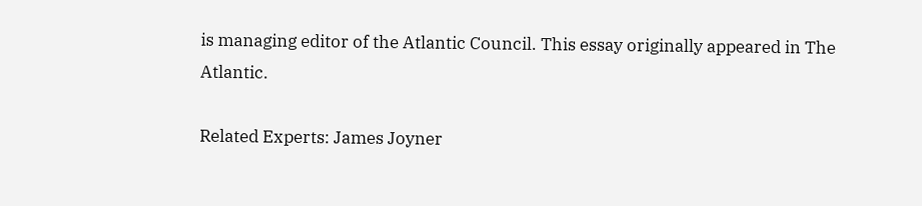is managing editor of the Atlantic Council. This essay originally appeared in The Atlantic.

Related Experts: James Joyner